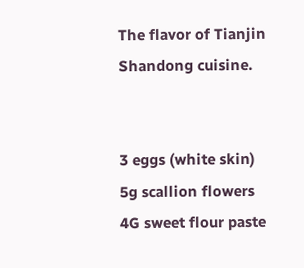The flavor of Tianjin Shandong cuisine.


3 eggs (white skin)
5g scallion flowers
4G sweet flour paste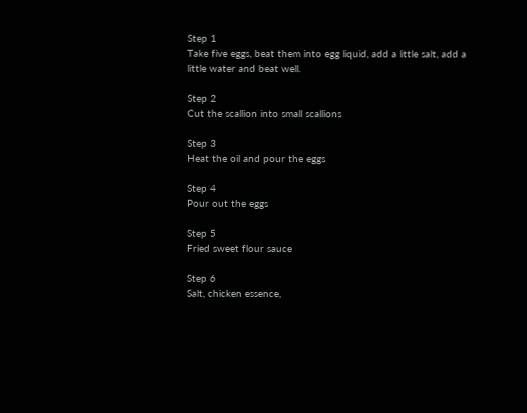Step 1
Take five eggs, beat them into egg liquid, add a little salt, add a little water and beat well.

Step 2
Cut the scallion into small scallions

Step 3
Heat the oil and pour the eggs

Step 4
Pour out the eggs

Step 5
Fried sweet flour sauce

Step 6
Salt, chicken essence,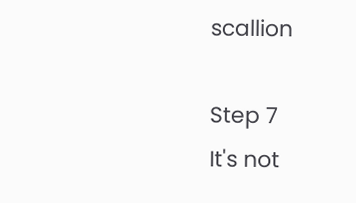scallion

Step 7
It's not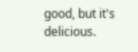good, but it's delicious.